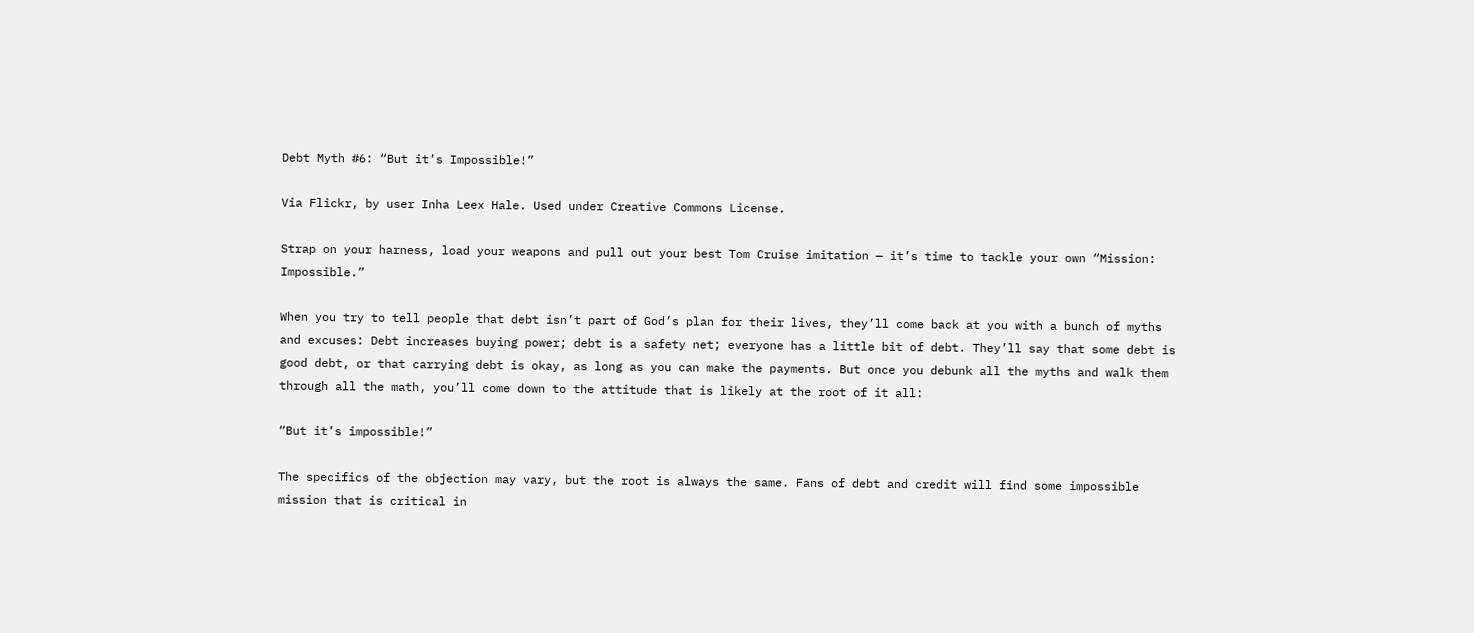Debt Myth #6: “But it’s Impossible!”

Via Flickr, by user Inha Leex Hale. Used under Creative Commons License.

Strap on your harness, load your weapons and pull out your best Tom Cruise imitation — it’s time to tackle your own “Mission: Impossible.”

When you try to tell people that debt isn’t part of God’s plan for their lives, they’ll come back at you with a bunch of myths and excuses: Debt increases buying power; debt is a safety net; everyone has a little bit of debt. They’ll say that some debt is good debt, or that carrying debt is okay, as long as you can make the payments. But once you debunk all the myths and walk them through all the math, you’ll come down to the attitude that is likely at the root of it all:

“But it’s impossible!”

The specifics of the objection may vary, but the root is always the same. Fans of debt and credit will find some impossible mission that is critical in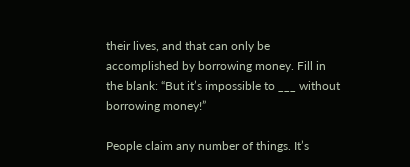their lives, and that can only be accomplished by borrowing money. Fill in the blank: “But it’s impossible to ___ without borrowing money!”

People claim any number of things. It’s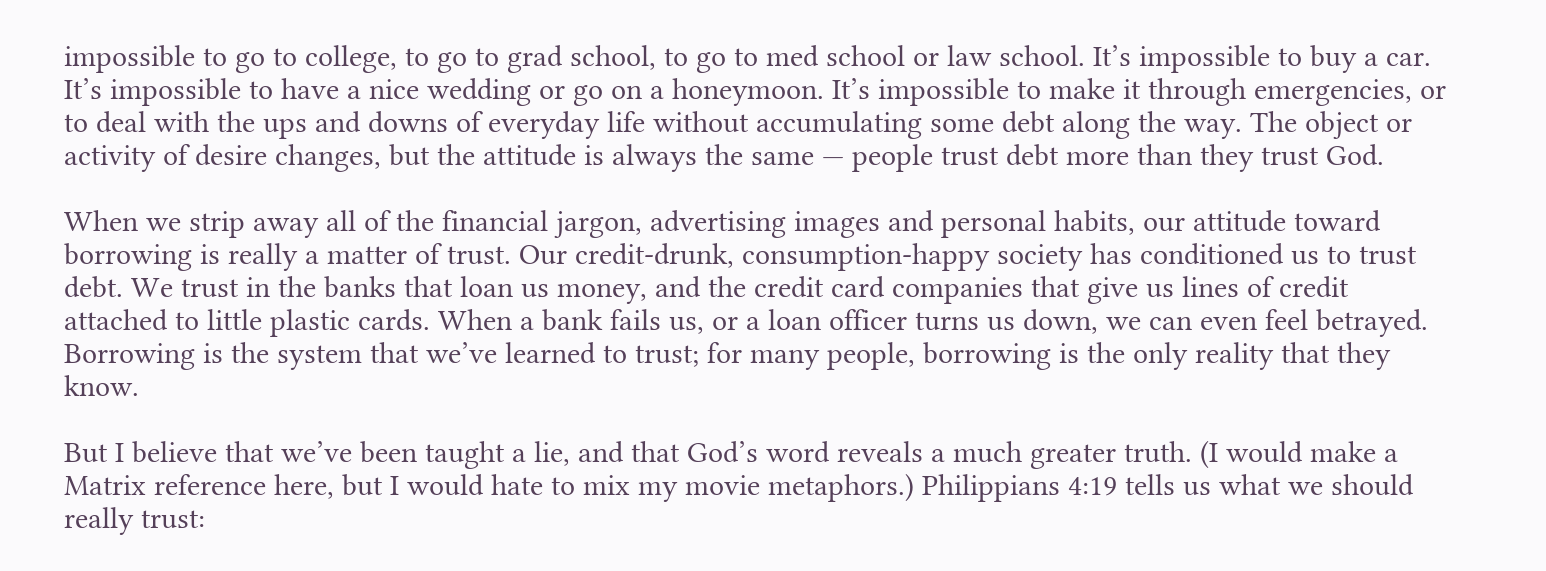impossible to go to college, to go to grad school, to go to med school or law school. It’s impossible to buy a car. It’s impossible to have a nice wedding or go on a honeymoon. It’s impossible to make it through emergencies, or to deal with the ups and downs of everyday life without accumulating some debt along the way. The object or activity of desire changes, but the attitude is always the same — people trust debt more than they trust God.

When we strip away all of the financial jargon, advertising images and personal habits, our attitude toward borrowing is really a matter of trust. Our credit-drunk, consumption-happy society has conditioned us to trust debt. We trust in the banks that loan us money, and the credit card companies that give us lines of credit attached to little plastic cards. When a bank fails us, or a loan officer turns us down, we can even feel betrayed. Borrowing is the system that we’ve learned to trust; for many people, borrowing is the only reality that they know.

But I believe that we’ve been taught a lie, and that God’s word reveals a much greater truth. (I would make a Matrix reference here, but I would hate to mix my movie metaphors.) Philippians 4:19 tells us what we should really trust: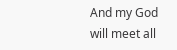And my God will meet all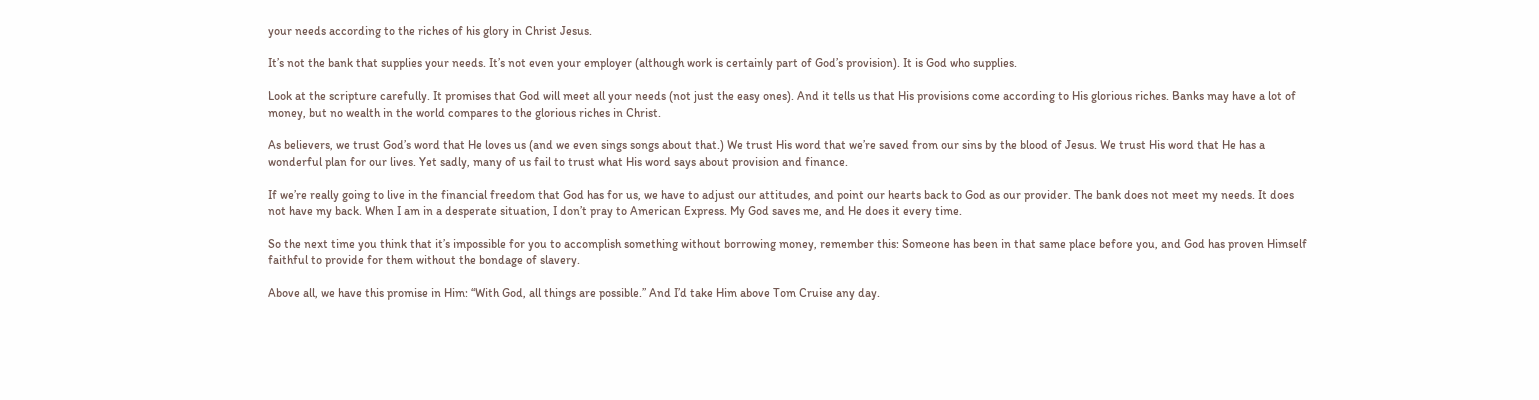your needs according to the riches of his glory in Christ Jesus.

It’s not the bank that supplies your needs. It’s not even your employer (although work is certainly part of God’s provision). It is God who supplies.

Look at the scripture carefully. It promises that God will meet all your needs (not just the easy ones). And it tells us that His provisions come according to His glorious riches. Banks may have a lot of money, but no wealth in the world compares to the glorious riches in Christ.

As believers, we trust God’s word that He loves us (and we even sings songs about that.) We trust His word that we’re saved from our sins by the blood of Jesus. We trust His word that He has a wonderful plan for our lives. Yet sadly, many of us fail to trust what His word says about provision and finance.

If we’re really going to live in the financial freedom that God has for us, we have to adjust our attitudes, and point our hearts back to God as our provider. The bank does not meet my needs. It does not have my back. When I am in a desperate situation, I don’t pray to American Express. My God saves me, and He does it every time.

So the next time you think that it’s impossible for you to accomplish something without borrowing money, remember this: Someone has been in that same place before you, and God has proven Himself faithful to provide for them without the bondage of slavery.

Above all, we have this promise in Him: “With God, all things are possible.” And I’d take Him above Tom Cruise any day.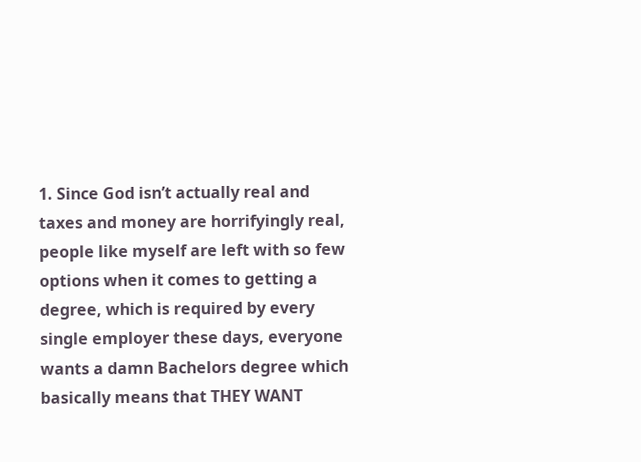1. Since God isn’t actually real and taxes and money are horrifyingly real, people like myself are left with so few options when it comes to getting a degree, which is required by every single employer these days, everyone wants a damn Bachelors degree which basically means that THEY WANT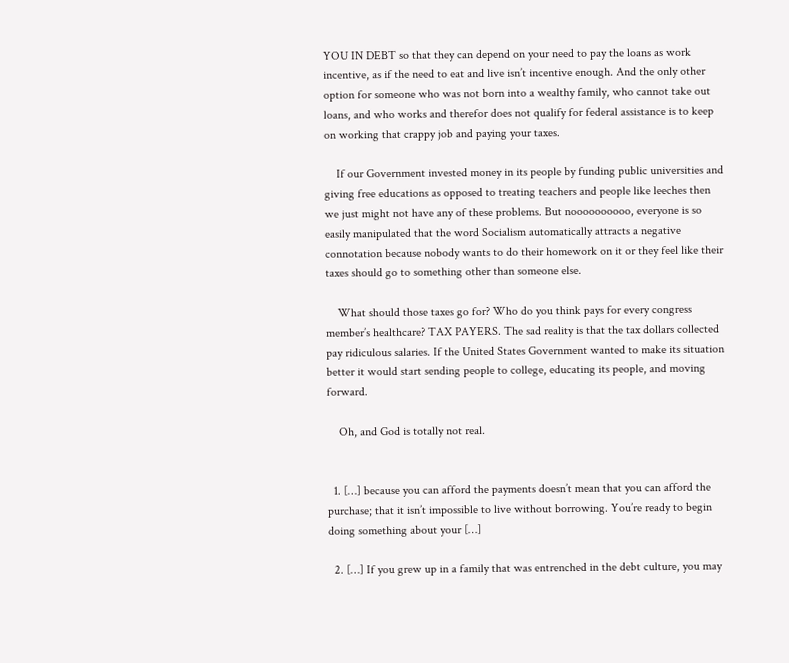YOU IN DEBT so that they can depend on your need to pay the loans as work incentive, as if the need to eat and live isn’t incentive enough. And the only other option for someone who was not born into a wealthy family, who cannot take out loans, and who works and therefor does not qualify for federal assistance is to keep on working that crappy job and paying your taxes.

    If our Government invested money in its people by funding public universities and giving free educations as opposed to treating teachers and people like leeches then we just might not have any of these problems. But noooooooooo, everyone is so easily manipulated that the word Socialism automatically attracts a negative connotation because nobody wants to do their homework on it or they feel like their taxes should go to something other than someone else.

    What should those taxes go for? Who do you think pays for every congress member’s healthcare? TAX PAYERS. The sad reality is that the tax dollars collected pay ridiculous salaries. If the United States Government wanted to make its situation better it would start sending people to college, educating its people, and moving forward.

    Oh, and God is totally not real.


  1. […] because you can afford the payments doesn’t mean that you can afford the purchase; that it isn’t impossible to live without borrowing. You’re ready to begin doing something about your […]

  2. […] If you grew up in a family that was entrenched in the debt culture, you may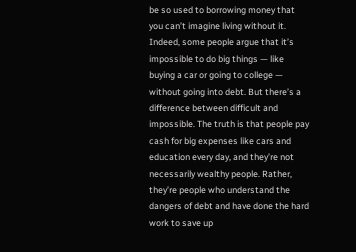be so used to borrowing money that you can’t imagine living without it. Indeed, some people argue that it’s impossible to do big things — like buying a car or going to college — without going into debt. But there’s a difference between difficult and impossible. The truth is that people pay cash for big expenses like cars and education every day, and they’re not necessarily wealthy people. Rather, they’re people who understand the dangers of debt and have done the hard work to save up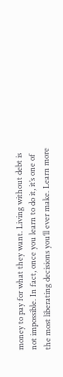money to pay for what they want. Living without debt is not impossible. In fact, once you learn to do it, it’s one of the most liberating decisions you’ll ever make. Learn more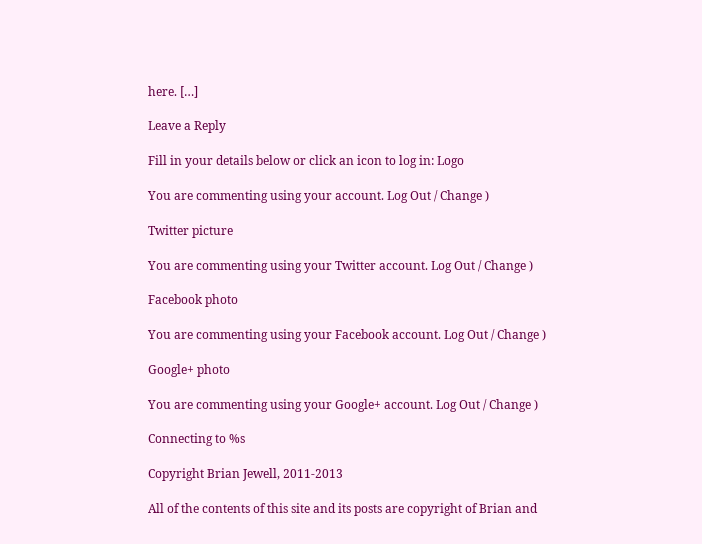here. […]

Leave a Reply

Fill in your details below or click an icon to log in: Logo

You are commenting using your account. Log Out / Change )

Twitter picture

You are commenting using your Twitter account. Log Out / Change )

Facebook photo

You are commenting using your Facebook account. Log Out / Change )

Google+ photo

You are commenting using your Google+ account. Log Out / Change )

Connecting to %s

Copyright Brian Jewell, 2011-2013

All of the contents of this site and its posts are copyright of Brian and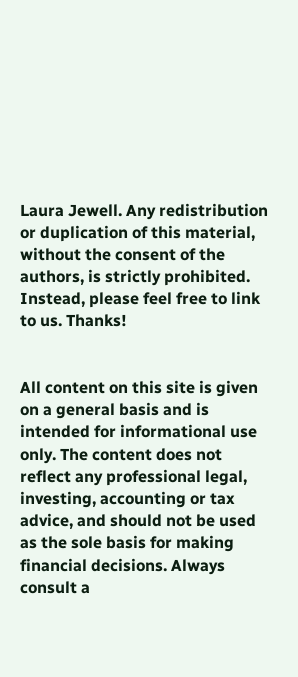Laura Jewell. Any redistribution or duplication of this material, without the consent of the authors, is strictly prohibited. Instead, please feel free to link to us. Thanks!


All content on this site is given on a general basis and is intended for informational use only. The content does not reflect any professional legal, investing, accounting or tax advice, and should not be used as the sole basis for making financial decisions. Always consult a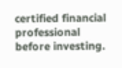certified financial professional before investing.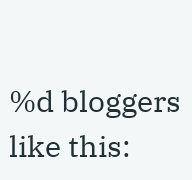%d bloggers like this: